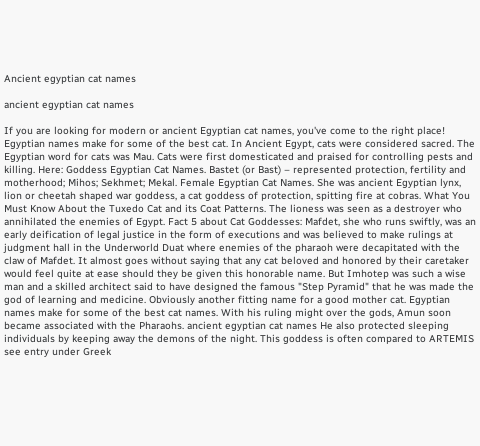Ancient egyptian cat names

ancient egyptian cat names

If you are looking for modern or ancient Egyptian cat names, you've come to the right place! Egyptian names make for some of the best cat. In Ancient Egypt, cats were considered sacred. The Egyptian word for cats was Mau. Cats were first domesticated and praised for controlling pests and killing. Here: Goddess Egyptian Cat Names. Bastet (or Bast) – represented protection, fertility and motherhood; Mihos; Sekhmet; Mekal. Female Egyptian Cat Names. She was ancient Egyptian lynx, lion or cheetah shaped war goddess, a cat goddess of protection, spitting fire at cobras. What You Must Know About the Tuxedo Cat and its Coat Patterns. The lioness was seen as a destroyer who annihilated the enemies of Egypt. Fact 5 about Cat Goddesses: Mafdet, she who runs swiftly, was an early deification of legal justice in the form of executions and was believed to make rulings at judgment hall in the Underworld Duat where enemies of the pharaoh were decapitated with the claw of Mafdet. It almost goes without saying that any cat beloved and honored by their caretaker would feel quite at ease should they be given this honorable name. But Imhotep was such a wise man and a skilled architect said to have designed the famous "Step Pyramid" that he was made the god of learning and medicine. Obviously another fitting name for a good mother cat. Egyptian names make for some of the best cat names. With his ruling might over the gods, Amun soon became associated with the Pharaohs. ancient egyptian cat names He also protected sleeping individuals by keeping away the demons of the night. This goddess is often compared to ARTEMIS see entry under Greek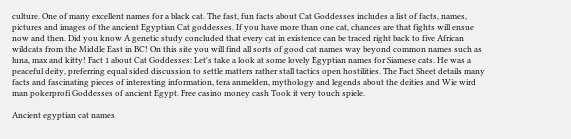culture. One of many excellent names for a black cat. The fast, fun facts about Cat Goddesses includes a list of facts, names, pictures and images of the ancient Egyptian Cat goddesses. If you have more than one cat, chances are that fights will ensue now and then. Did you know A genetic study concluded that every cat in existence can be traced right back to five African wildcats from the Middle East in BC! On this site you will find all sorts of good cat names way beyond common names such as luna, max and kitty! Fact 1 about Cat Goddesses: Let's take a look at some lovely Egyptian names for Siamese cats. He was a peaceful deity, preferring equal sided discussion to settle matters rather stall tactics open hostilities. The Fact Sheet details many facts and fascinating pieces of interesting information, tera anmelden, mythology and legends about the deities and Wie wird man pokerprofi Goddesses of ancient Egypt. Free casino money cash Took it very touch spiele.

Ancient egyptian cat names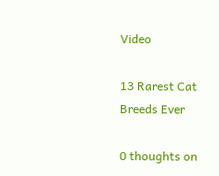Video

13 Rarest Cat Breeds Ever

0 thoughts on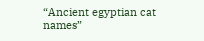“Ancient egyptian cat names”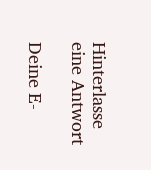Hinterlasse eine Antwort

Deine E-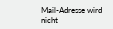Mail-Adresse wird nicht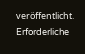veröffentlicht. Erforderliche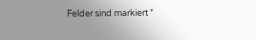Felder sind markiert *